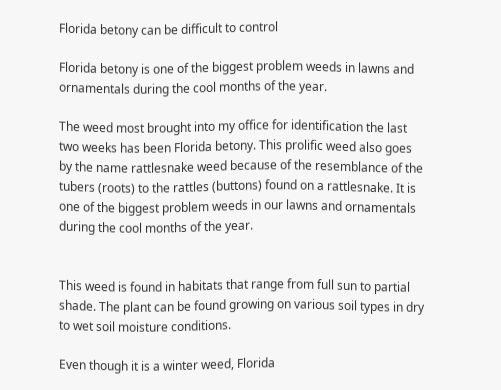Florida betony can be difficult to control

Florida betony is one of the biggest problem weeds in lawns and ornamentals during the cool months of the year.

The weed most brought into my office for identification the last two weeks has been Florida betony. This prolific weed also goes by the name rattlesnake weed because of the resemblance of the tubers (roots) to the rattles (buttons) found on a rattlesnake. It is one of the biggest problem weeds in our lawns and ornamentals during the cool months of the year.


This weed is found in habitats that range from full sun to partial shade. The plant can be found growing on various soil types in dry to wet soil moisture conditions.

Even though it is a winter weed, Florida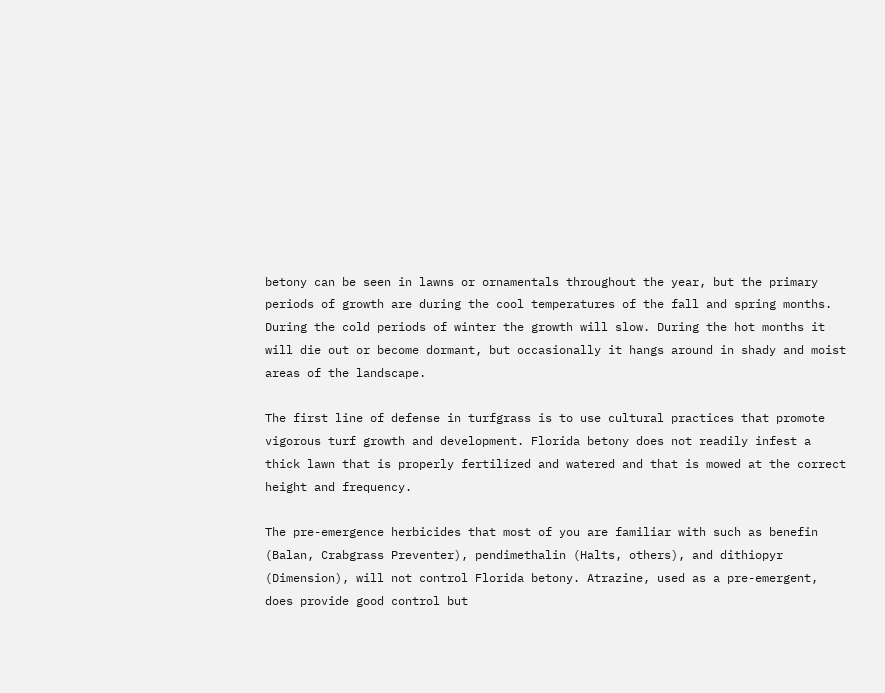betony can be seen in lawns or ornamentals throughout the year, but the primary periods of growth are during the cool temperatures of the fall and spring months. During the cold periods of winter the growth will slow. During the hot months it will die out or become dormant, but occasionally it hangs around in shady and moist areas of the landscape.

The first line of defense in turfgrass is to use cultural practices that promote vigorous turf growth and development. Florida betony does not readily infest a thick lawn that is properly fertilized and watered and that is mowed at the correct height and frequency.

The pre-emergence herbicides that most of you are familiar with such as benefin (Balan, Crabgrass Preventer), pendimethalin (Halts, others), and dithiopyr (Dimension), will not control Florida betony. Atrazine, used as a pre-emergent, does provide good control but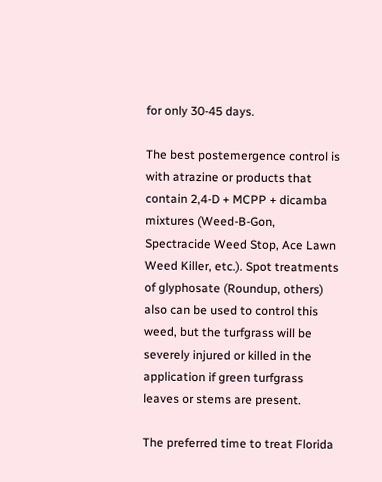for only 30-45 days.

The best postemergence control is with atrazine or products that contain 2,4-D + MCPP + dicamba mixtures (Weed-B-Gon, Spectracide Weed Stop, Ace Lawn Weed Killer, etc.). Spot treatments of glyphosate (Roundup, others) also can be used to control this weed, but the turfgrass will be severely injured or killed in the application if green turfgrass leaves or stems are present.

The preferred time to treat Florida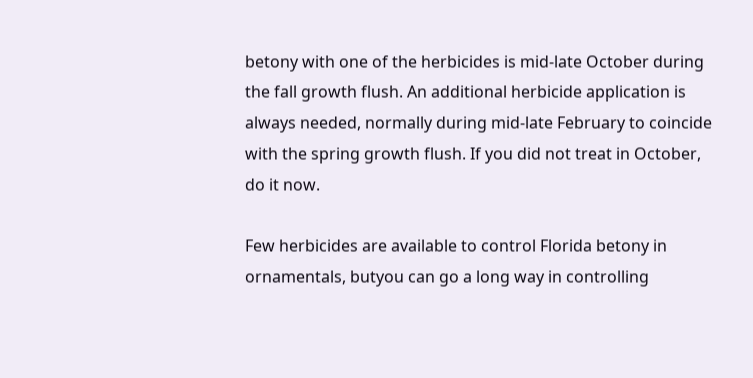betony with one of the herbicides is mid-late October during the fall growth flush. An additional herbicide application is always needed, normally during mid-late February to coincide with the spring growth flush. If you did not treat in October, do it now.

Few herbicides are available to control Florida betony in ornamentals, butyou can go a long way in controlling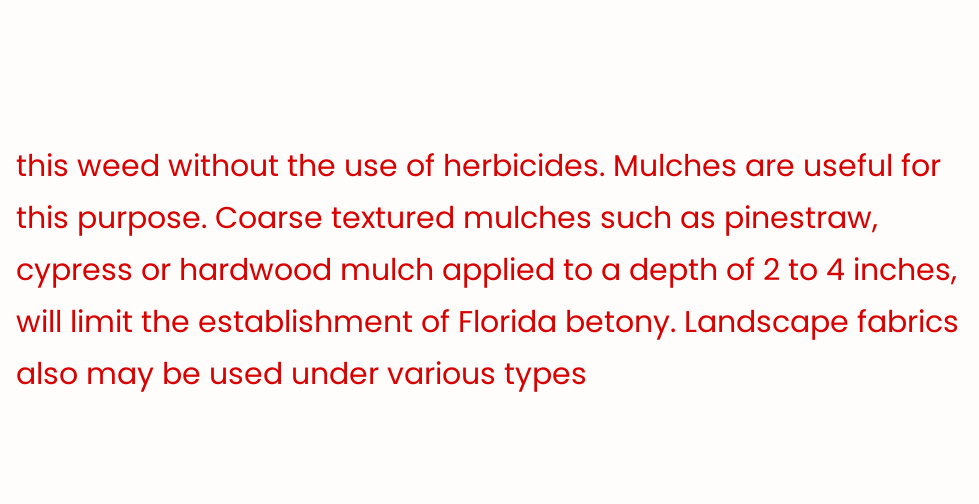this weed without the use of herbicides. Mulches are useful for this purpose. Coarse textured mulches such as pinestraw, cypress or hardwood mulch applied to a depth of 2 to 4 inches, will limit the establishment of Florida betony. Landscape fabrics also may be used under various types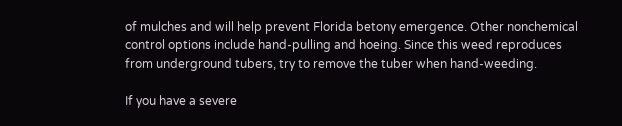of mulches and will help prevent Florida betony emergence. Other nonchemical control options include hand-pulling and hoeing. Since this weed reproduces from underground tubers, try to remove the tuber when hand-weeding.

If you have a severe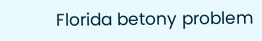Florida betony problem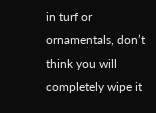in turf or ornamentals, don’t think you will completely wipe it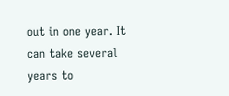out in one year. It can take several years to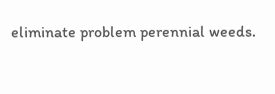eliminate problem perennial weeds.